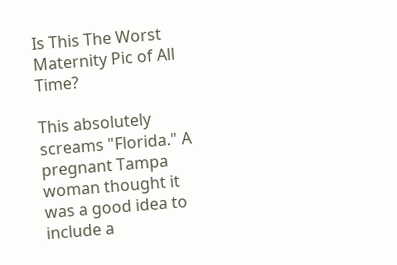Is This The Worst Maternity Pic of All Time?

This absolutely screams "Florida." A pregnant Tampa woman thought it was a good idea to include a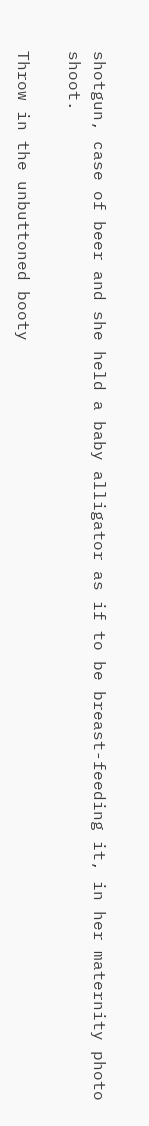shotgun, case of beer and she held a baby alligator as if to be breast-feeding it, in her maternity photo shoot.

Throw in the unbuttoned booty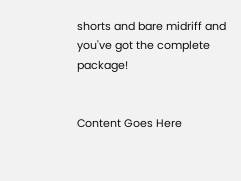shorts and bare midriff and you've got the complete package!


Content Goes Here